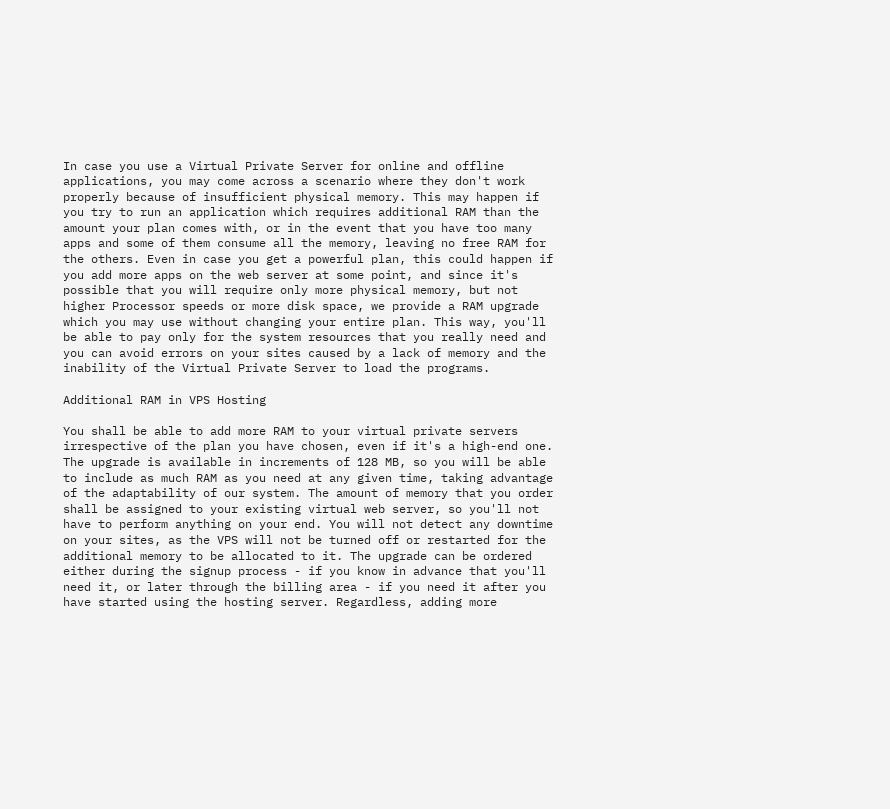In case you use a Virtual Private Server for online and offline applications, you may come across a scenario where they don't work properly because of insufficient physical memory. This may happen if you try to run an application which requires additional RAM than the amount your plan comes with, or in the event that you have too many apps and some of them consume all the memory, leaving no free RAM for the others. Even in case you get a powerful plan, this could happen if you add more apps on the web server at some point, and since it's possible that you will require only more physical memory, but not higher Processor speeds or more disk space, we provide a RAM upgrade which you may use without changing your entire plan. This way, you'll be able to pay only for the system resources that you really need and you can avoid errors on your sites caused by a lack of memory and the inability of the Virtual Private Server to load the programs.

Additional RAM in VPS Hosting

You shall be able to add more RAM to your virtual private servers irrespective of the plan you have chosen, even if it's a high-end one. The upgrade is available in increments of 128 MB, so you will be able to include as much RAM as you need at any given time, taking advantage of the adaptability of our system. The amount of memory that you order shall be assigned to your existing virtual web server, so you'll not have to perform anything on your end. You will not detect any downtime on your sites, as the VPS will not be turned off or restarted for the additional memory to be allocated to it. The upgrade can be ordered either during the signup process - if you know in advance that you'll need it, or later through the billing area - if you need it after you have started using the hosting server. Regardless, adding more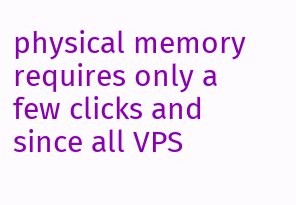physical memory requires only a few clicks and since all VPS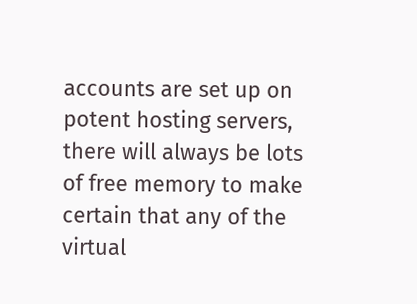accounts are set up on potent hosting servers, there will always be lots of free memory to make certain that any of the virtual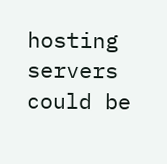hosting servers could be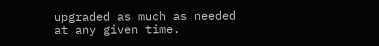upgraded as much as needed at any given time.